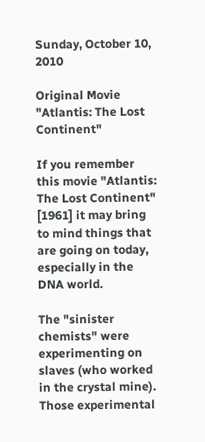Sunday, October 10, 2010

Original Movie "Atlantis: The Lost Continent"

If you remember this movie "Atlantis: The Lost Continent" [1961] it may bring to mind things that are going on today, especially in the DNA world.

The "sinister chemists" were experimenting on slaves (who worked in the crystal mine). Those experimental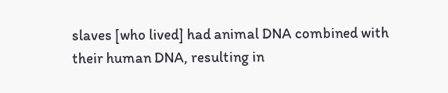slaves [who lived] had animal DNA combined with their human DNA, resulting in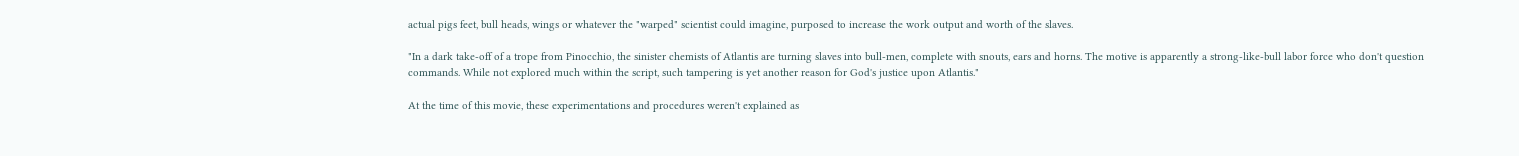actual pigs feet, bull heads, wings or whatever the "warped" scientist could imagine, purposed to increase the work output and worth of the slaves.

"In a dark take-off of a trope from Pinocchio, the sinister chemists of Atlantis are turning slaves into bull-men, complete with snouts, ears and horns. The motive is apparently a strong-like-bull labor force who don't question commands. While not explored much within the script, such tampering is yet another reason for God's justice upon Atlantis."

At the time of this movie, these experimentations and procedures weren't explained as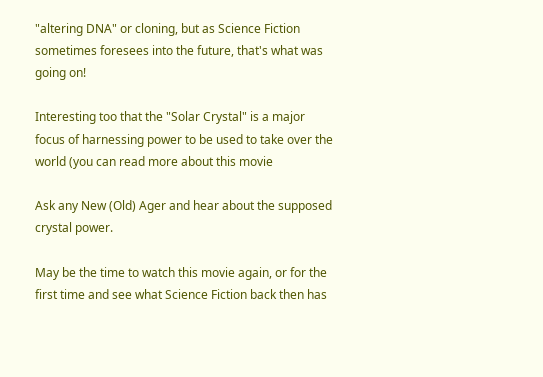"altering DNA" or cloning, but as Science Fiction sometimes foresees into the future, that's what was going on!

Interesting too that the "Solar Crystal" is a major focus of harnessing power to be used to take over the world (you can read more about this movie

Ask any New (Old) Ager and hear about the supposed crystal power.

May be the time to watch this movie again, or for the first time and see what Science Fiction back then has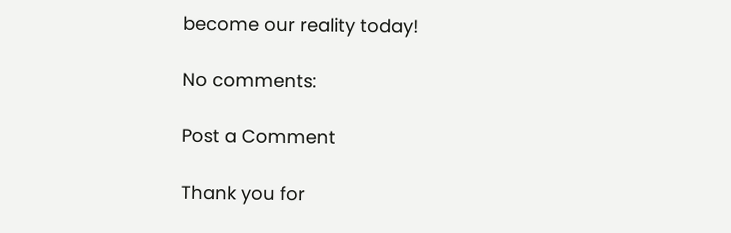become our reality today!

No comments:

Post a Comment

Thank you for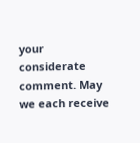your considerate comment. May we each receive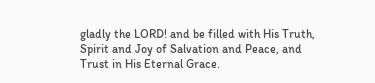gladly the LORD! and be filled with His Truth, Spirit and Joy of Salvation and Peace, and Trust in His Eternal Grace.